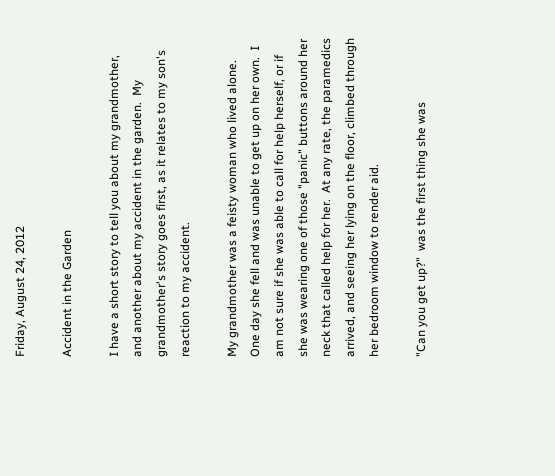Friday, August 24, 2012

Accident in the Garden

I have a short story to tell you about my grandmother, and another about my accident in the garden.  My grandmother's story goes first, as it relates to my son's reaction to my accident.

My grandmother was a feisty woman who lived alone.  One day she fell and was unable to get up on her own.  I am not sure if she was able to call for help herself, or if she was wearing one of those "panic" buttons around her neck that called help for her.  At any rate, the paramedics arrived, and seeing her lying on the floor, climbed through her bedroom window to render aid.

"Can you get up?"  was the first thing she was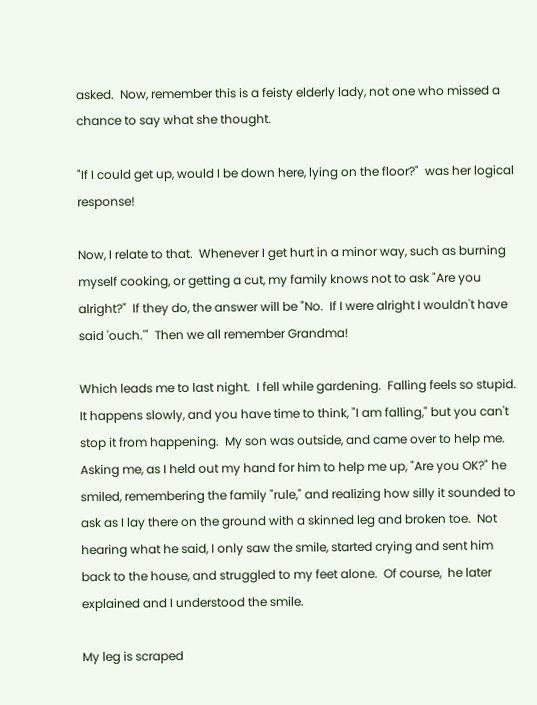asked.  Now, remember this is a feisty elderly lady, not one who missed a chance to say what she thought.

"If I could get up, would I be down here, lying on the floor?"  was her logical response!

Now, I relate to that.  Whenever I get hurt in a minor way, such as burning myself cooking, or getting a cut, my family knows not to ask "Are you alright?"  If they do, the answer will be "No.  If I were alright I wouldn't have said 'ouch.'"  Then we all remember Grandma!

Which leads me to last night.  I fell while gardening.  Falling feels so stupid. It happens slowly, and you have time to think, "I am falling," but you can't stop it from happening.  My son was outside, and came over to help me.  Asking me, as I held out my hand for him to help me up, "Are you OK?" he smiled, remembering the family "rule," and realizing how silly it sounded to ask as I lay there on the ground with a skinned leg and broken toe.  Not hearing what he said, I only saw the smile, started crying and sent him back to the house, and struggled to my feet alone.  Of course,  he later explained and I understood the smile.

My leg is scraped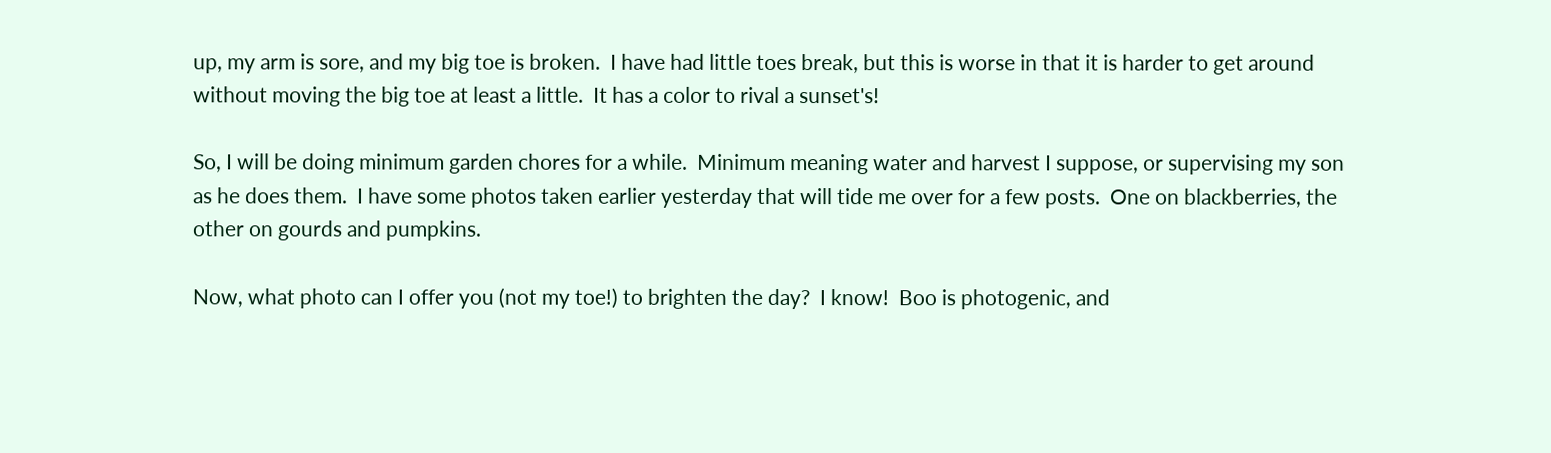up, my arm is sore, and my big toe is broken.  I have had little toes break, but this is worse in that it is harder to get around without moving the big toe at least a little.  It has a color to rival a sunset's!

So, I will be doing minimum garden chores for a while.  Minimum meaning water and harvest I suppose, or supervising my son as he does them.  I have some photos taken earlier yesterday that will tide me over for a few posts.  One on blackberries, the other on gourds and pumpkins.

Now, what photo can I offer you (not my toe!) to brighten the day?  I know!  Boo is photogenic, and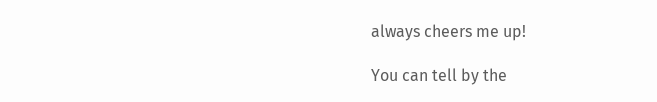always cheers me up!

You can tell by the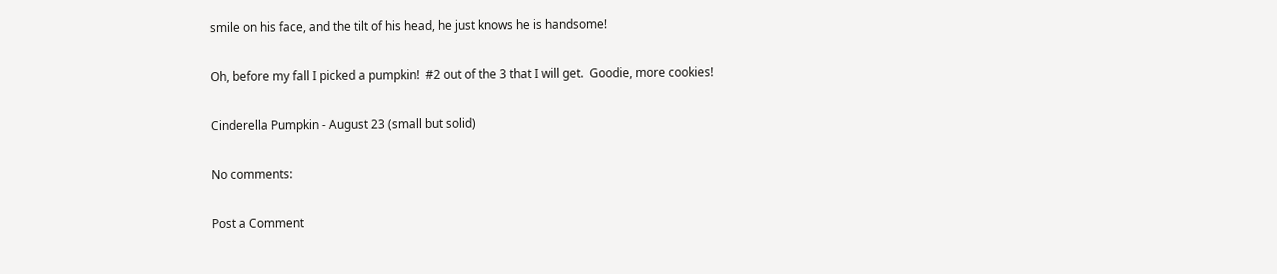smile on his face, and the tilt of his head, he just knows he is handsome!

Oh, before my fall I picked a pumpkin!  #2 out of the 3 that I will get.  Goodie, more cookies!

Cinderella Pumpkin - August 23 (small but solid)

No comments:

Post a Comment